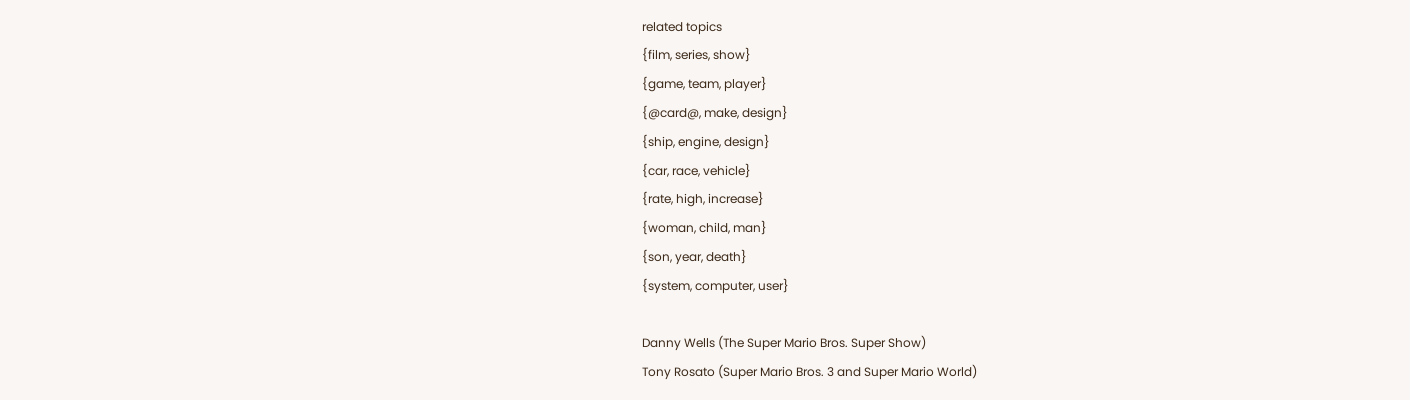related topics
{film, series, show}
{game, team, player}
{@card@, make, design}
{ship, engine, design}
{car, race, vehicle}
{rate, high, increase}
{woman, child, man}
{son, year, death}
{system, computer, user}

Danny Wells (The Super Mario Bros. Super Show)
Tony Rosato (Super Mario Bros. 3 and Super Mario World)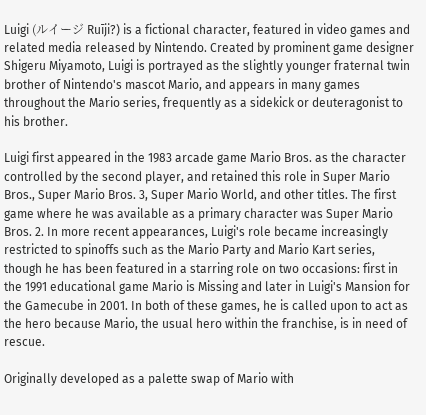Luigi (ルイージ Ruīji?) is a fictional character, featured in video games and related media released by Nintendo. Created by prominent game designer Shigeru Miyamoto, Luigi is portrayed as the slightly younger fraternal twin brother of Nintendo's mascot Mario, and appears in many games throughout the Mario series, frequently as a sidekick or deuteragonist to his brother.

Luigi first appeared in the 1983 arcade game Mario Bros. as the character controlled by the second player, and retained this role in Super Mario Bros., Super Mario Bros. 3, Super Mario World, and other titles. The first game where he was available as a primary character was Super Mario Bros. 2. In more recent appearances, Luigi's role became increasingly restricted to spinoffs such as the Mario Party and Mario Kart series, though he has been featured in a starring role on two occasions: first in the 1991 educational game Mario is Missing and later in Luigi's Mansion for the Gamecube in 2001. In both of these games, he is called upon to act as the hero because Mario, the usual hero within the franchise, is in need of rescue.

Originally developed as a palette swap of Mario with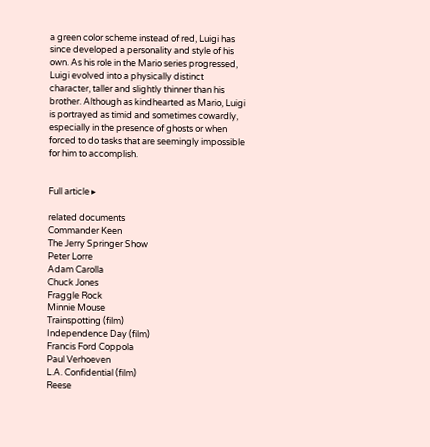a green color scheme instead of red, Luigi has since developed a personality and style of his own. As his role in the Mario series progressed, Luigi evolved into a physically distinct character, taller and slightly thinner than his brother. Although as kindhearted as Mario, Luigi is portrayed as timid and sometimes cowardly, especially in the presence of ghosts or when forced to do tasks that are seemingly impossible for him to accomplish.


Full article ▸

related documents
Commander Keen
The Jerry Springer Show
Peter Lorre
Adam Carolla
Chuck Jones
Fraggle Rock
Minnie Mouse
Trainspotting (film)
Independence Day (film)
Francis Ford Coppola
Paul Verhoeven
L.A. Confidential (film)
Reese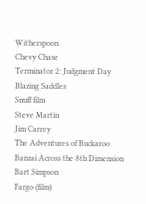Witherspoon
Chevy Chase
Terminator 2: Judgment Day
Blazing Saddles
Snuff film
Steve Martin
Jim Carrey
The Adventures of Buckaroo Banzai Across the 8th Dimension
Bart Simpson
Fargo (film)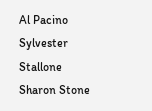Al Pacino
Sylvester Stallone
Sharon Stone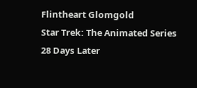Flintheart Glomgold
Star Trek: The Animated Series
28 Days Later